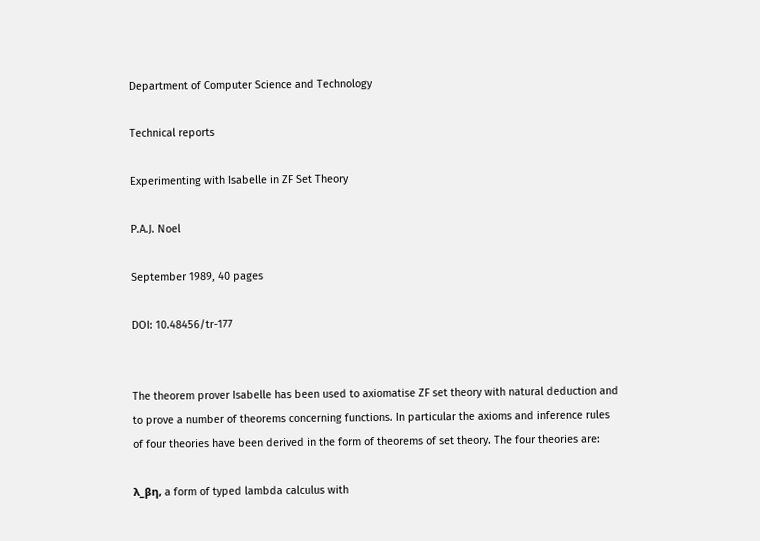Department of Computer Science and Technology

Technical reports

Experimenting with Isabelle in ZF Set Theory

P.A.J. Noel

September 1989, 40 pages

DOI: 10.48456/tr-177


The theorem prover Isabelle has been used to axiomatise ZF set theory with natural deduction and to prove a number of theorems concerning functions. In particular the axioms and inference rules of four theories have been derived in the form of theorems of set theory. The four theories are:

λ_βη, a form of typed lambda calculus with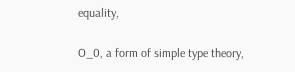equality,

O_0, a form of simple type theory,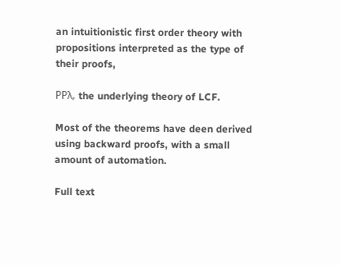an intuitionistic first order theory with propositions interpreted as the type of their proofs,

PPλ, the underlying theory of LCF.

Most of the theorems have deen derived using backward proofs, with a small amount of automation.

Full text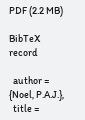PDF (2.2 MB)

BibTeX record

  author =   {Noel, P.A.J.},
  title =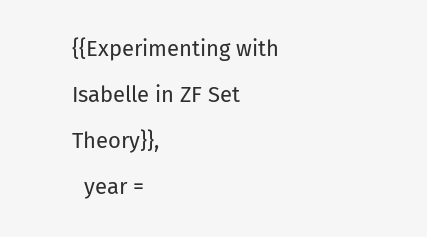{{Experimenting with Isabelle in ZF Set Theory}},
  year =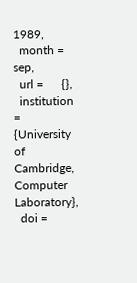1989,
  month =    sep,
  url =      {},
  institution =  {University of Cambridge, Computer Laboratory},
  doi =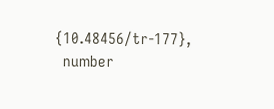{10.48456/tr-177},
  number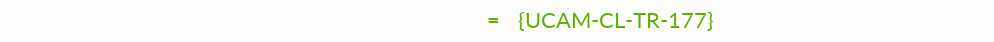=   {UCAM-CL-TR-177}